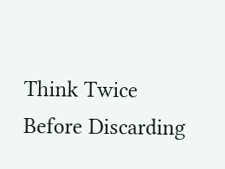Think Twice Before Discarding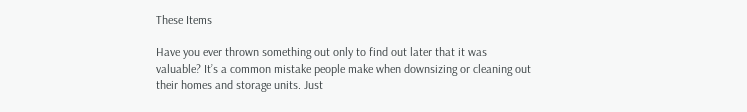These Items

Have you ever thrown something out only to find out later that it was valuable? It’s a common mistake people make when downsizing or cleaning out their homes and storage units. Just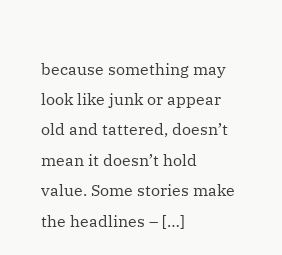because something may look like junk or appear old and tattered, doesn’t mean it doesn’t hold value. Some stories make the headlines – […]